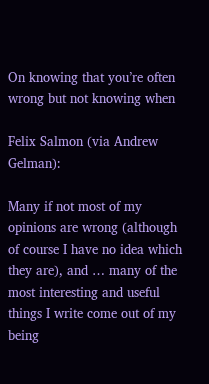On knowing that you’re often wrong but not knowing when

Felix Salmon (via Andrew Gelman):

Many if not most of my opinions are wrong (although of course I have no idea which they are), and … many of the most interesting and useful things I write come out of my being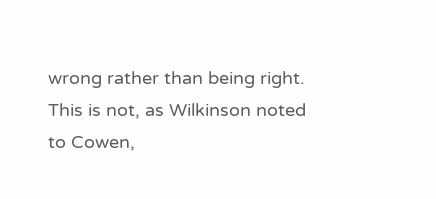wrong rather than being right. This is not, as Wilkinson noted to Cowen,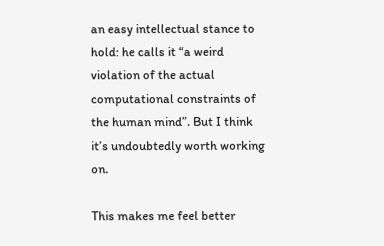an easy intellectual stance to hold: he calls it “a weird violation of the actual computational constraints of the human mind”. But I think it’s undoubtedly worth working on.

This makes me feel better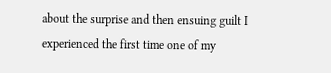about the surprise and then ensuing guilt I experienced the first time one of my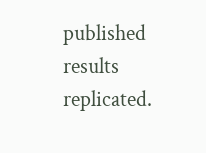published results replicated.